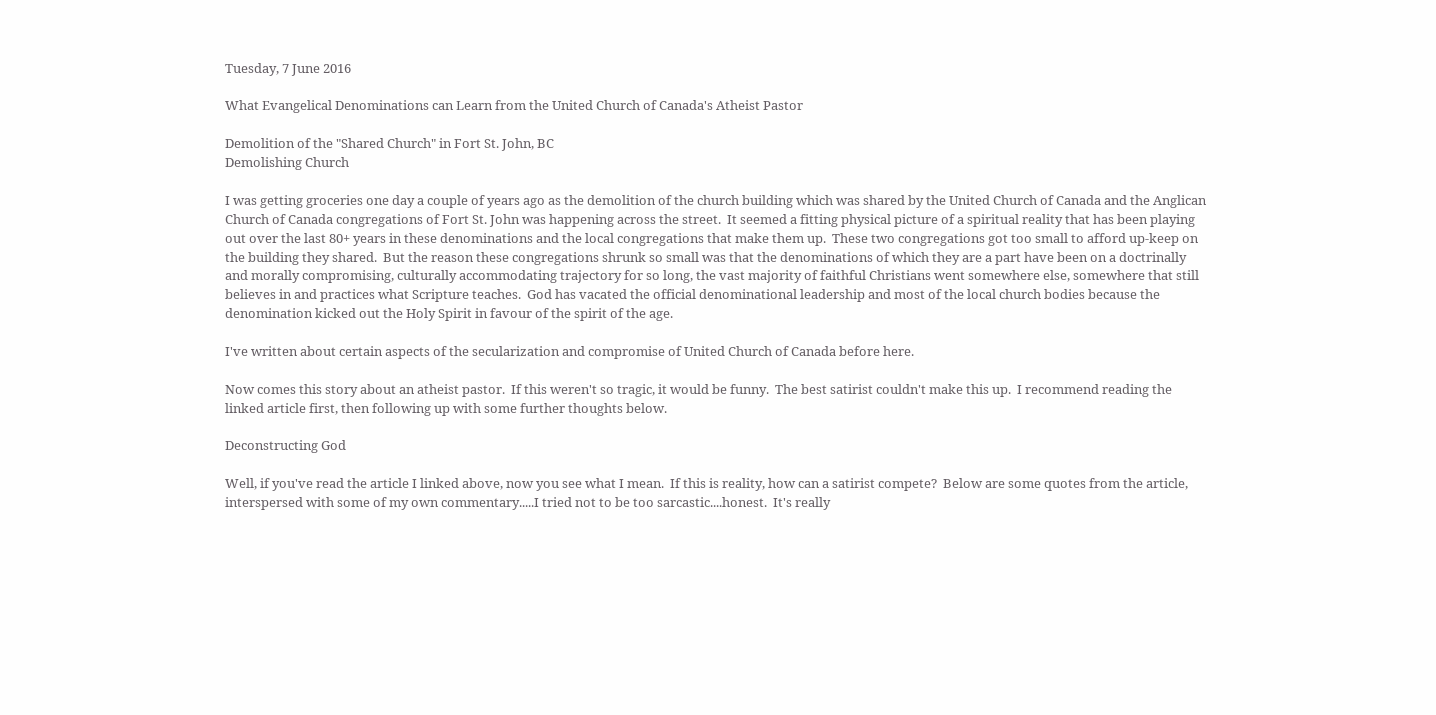Tuesday, 7 June 2016

What Evangelical Denominations can Learn from the United Church of Canada's Atheist Pastor

Demolition of the "Shared Church" in Fort St. John, BC
Demolishing Church

I was getting groceries one day a couple of years ago as the demolition of the church building which was shared by the United Church of Canada and the Anglican Church of Canada congregations of Fort St. John was happening across the street.  It seemed a fitting physical picture of a spiritual reality that has been playing out over the last 80+ years in these denominations and the local congregations that make them up.  These two congregations got too small to afford up-keep on the building they shared.  But the reason these congregations shrunk so small was that the denominations of which they are a part have been on a doctrinally and morally compromising, culturally accommodating trajectory for so long, the vast majority of faithful Christians went somewhere else, somewhere that still believes in and practices what Scripture teaches.  God has vacated the official denominational leadership and most of the local church bodies because the denomination kicked out the Holy Spirit in favour of the spirit of the age.

I've written about certain aspects of the secularization and compromise of United Church of Canada before here.

Now comes this story about an atheist pastor.  If this weren't so tragic, it would be funny.  The best satirist couldn't make this up.  I recommend reading the linked article first, then following up with some further thoughts below.

Deconstructing God

Well, if you've read the article I linked above, now you see what I mean.  If this is reality, how can a satirist compete?  Below are some quotes from the article, interspersed with some of my own commentary.....I tried not to be too sarcastic....honest.  It's really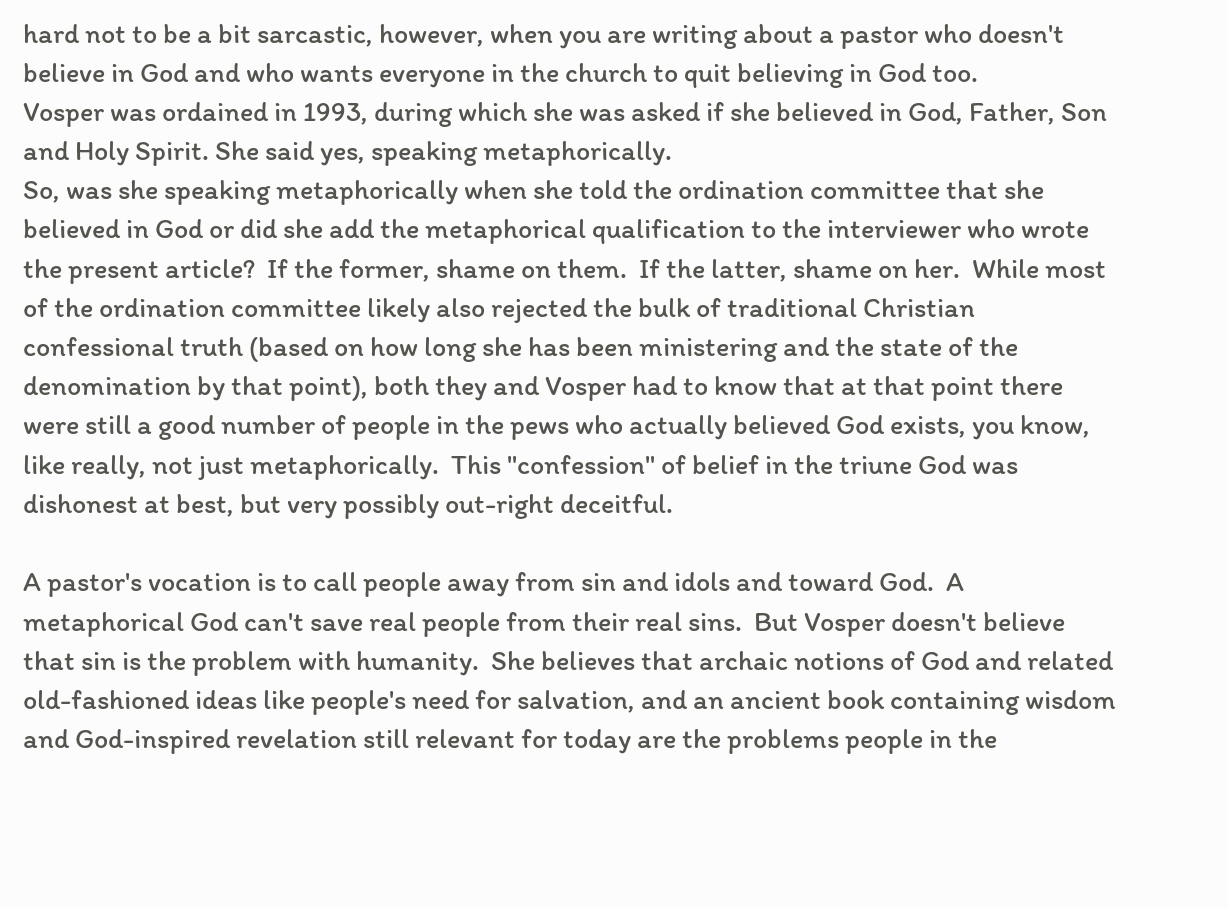hard not to be a bit sarcastic, however, when you are writing about a pastor who doesn't believe in God and who wants everyone in the church to quit believing in God too.
Vosper was ordained in 1993, during which she was asked if she believed in God, Father, Son and Holy Spirit. She said yes, speaking metaphorically.
So, was she speaking metaphorically when she told the ordination committee that she believed in God or did she add the metaphorical qualification to the interviewer who wrote the present article?  If the former, shame on them.  If the latter, shame on her.  While most of the ordination committee likely also rejected the bulk of traditional Christian confessional truth (based on how long she has been ministering and the state of the denomination by that point), both they and Vosper had to know that at that point there were still a good number of people in the pews who actually believed God exists, you know, like really, not just metaphorically.  This "confession" of belief in the triune God was dishonest at best, but very possibly out-right deceitful.

A pastor's vocation is to call people away from sin and idols and toward God.  A metaphorical God can't save real people from their real sins.  But Vosper doesn't believe that sin is the problem with humanity.  She believes that archaic notions of God and related old-fashioned ideas like people's need for salvation, and an ancient book containing wisdom and God-inspired revelation still relevant for today are the problems people in the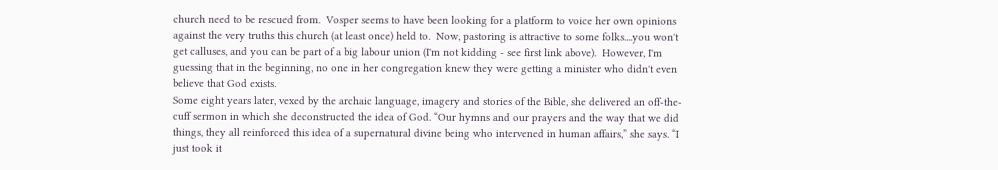church need to be rescued from.  Vosper seems to have been looking for a platform to voice her own opinions against the very truths this church (at least once) held to.  Now, pastoring is attractive to some folks....you won't get calluses, and you can be part of a big labour union (I'm not kidding - see first link above).  However, I'm guessing that in the beginning, no one in her congregation knew they were getting a minister who didn't even believe that God exists.
Some eight years later, vexed by the archaic language, imagery and stories of the Bible, she delivered an off-the-cuff sermon in which she deconstructed the idea of God. “Our hymns and our prayers and the way that we did things, they all reinforced this idea of a supernatural divine being who intervened in human affairs,” she says. “I just took it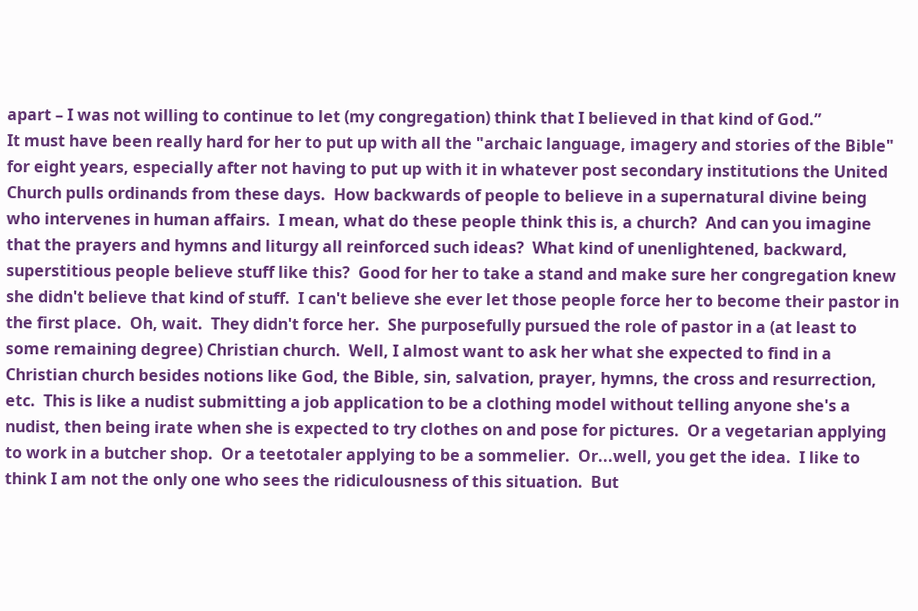apart – I was not willing to continue to let (my congregation) think that I believed in that kind of God.”
It must have been really hard for her to put up with all the "archaic language, imagery and stories of the Bible" for eight years, especially after not having to put up with it in whatever post secondary institutions the United Church pulls ordinands from these days.  How backwards of people to believe in a supernatural divine being who intervenes in human affairs.  I mean, what do these people think this is, a church?  And can you imagine that the prayers and hymns and liturgy all reinforced such ideas?  What kind of unenlightened, backward, superstitious people believe stuff like this?  Good for her to take a stand and make sure her congregation knew she didn't believe that kind of stuff.  I can't believe she ever let those people force her to become their pastor in the first place.  Oh, wait.  They didn't force her.  She purposefully pursued the role of pastor in a (at least to some remaining degree) Christian church.  Well, I almost want to ask her what she expected to find in a Christian church besides notions like God, the Bible, sin, salvation, prayer, hymns, the cross and resurrection, etc.  This is like a nudist submitting a job application to be a clothing model without telling anyone she's a nudist, then being irate when she is expected to try clothes on and pose for pictures.  Or a vegetarian applying to work in a butcher shop.  Or a teetotaler applying to be a sommelier.  Or...well, you get the idea.  I like to think I am not the only one who sees the ridiculousness of this situation.  But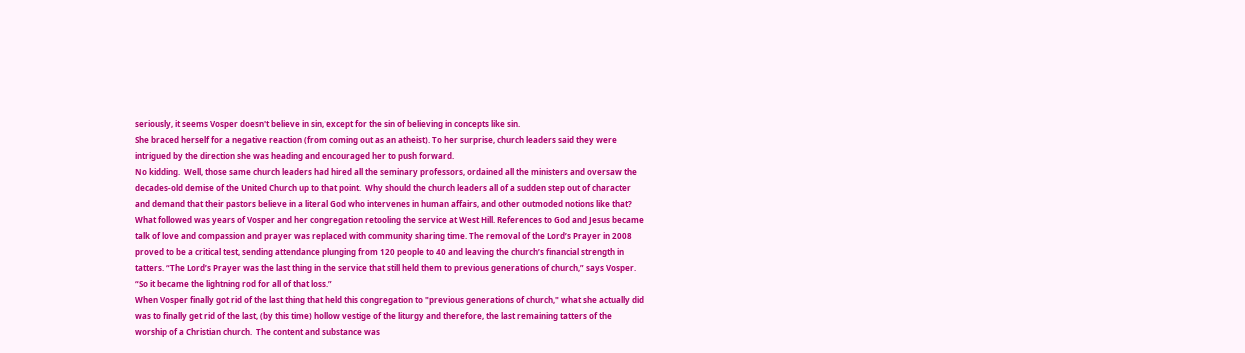seriously, it seems Vosper doesn't believe in sin, except for the sin of believing in concepts like sin.
She braced herself for a negative reaction (from coming out as an atheist). To her surprise, church leaders said they were intrigued by the direction she was heading and encouraged her to push forward.
No kidding.  Well, those same church leaders had hired all the seminary professors, ordained all the ministers and oversaw the decades-old demise of the United Church up to that point.  Why should the church leaders all of a sudden step out of character and demand that their pastors believe in a literal God who intervenes in human affairs, and other outmoded notions like that?
What followed was years of Vosper and her congregation retooling the service at West Hill. References to God and Jesus became talk of love and compassion and prayer was replaced with community sharing time. The removal of the Lord’s Prayer in 2008 proved to be a critical test, sending attendance plunging from 120 people to 40 and leaving the church’s financial strength in tatters. “The Lord’s Prayer was the last thing in the service that still held them to previous generations of church,” says Vosper. “So it became the lightning rod for all of that loss.”
When Vosper finally got rid of the last thing that held this congregation to "previous generations of church," what she actually did was to finally get rid of the last, (by this time) hollow vestige of the liturgy and therefore, the last remaining tatters of the worship of a Christian church.  The content and substance was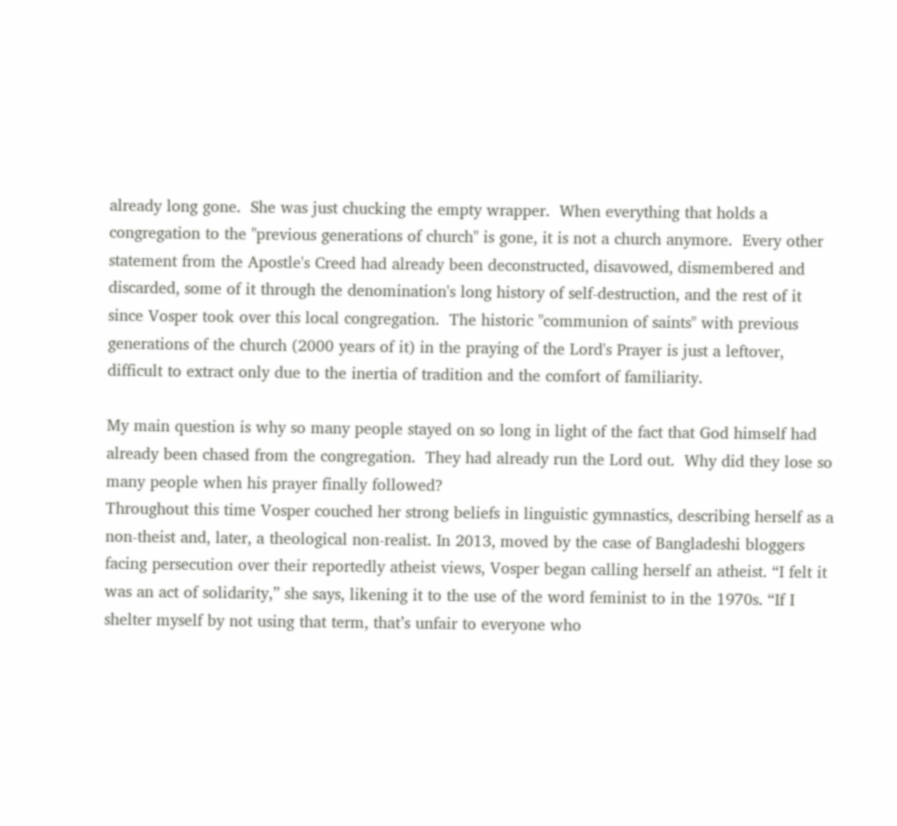already long gone.  She was just chucking the empty wrapper.  When everything that holds a congregation to the "previous generations of church" is gone, it is not a church anymore.  Every other statement from the Apostle's Creed had already been deconstructed, disavowed, dismembered and discarded, some of it through the denomination's long history of self-destruction, and the rest of it since Vosper took over this local congregation.  The historic "communion of saints" with previous generations of the church (2000 years of it) in the praying of the Lord's Prayer is just a leftover, difficult to extract only due to the inertia of tradition and the comfort of familiarity.

My main question is why so many people stayed on so long in light of the fact that God himself had already been chased from the congregation.  They had already run the Lord out.  Why did they lose so many people when his prayer finally followed?
Throughout this time Vosper couched her strong beliefs in linguistic gymnastics, describing herself as a non-theist and, later, a theological non-realist. In 2013, moved by the case of Bangladeshi bloggers facing persecution over their reportedly atheist views, Vosper began calling herself an atheist. “I felt it was an act of solidarity,” she says, likening it to the use of the word feminist to in the 1970s. “If I shelter myself by not using that term, that’s unfair to everyone who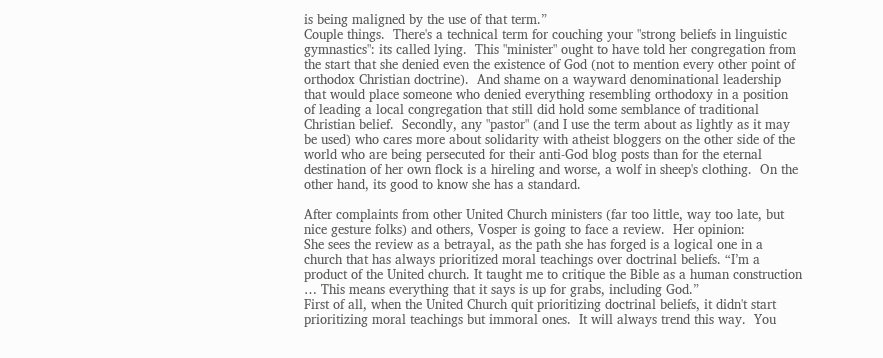is being maligned by the use of that term.”
Couple things.  There's a technical term for couching your "strong beliefs in linguistic gymnastics": its called lying.  This "minister" ought to have told her congregation from the start that she denied even the existence of God (not to mention every other point of orthodox Christian doctrine).  And shame on a wayward denominational leadership that would place someone who denied everything resembling orthodoxy in a position of leading a local congregation that still did hold some semblance of traditional Christian belief.  Secondly, any "pastor" (and I use the term about as lightly as it may be used) who cares more about solidarity with atheist bloggers on the other side of the world who are being persecuted for their anti-God blog posts than for the eternal destination of her own flock is a hireling and worse, a wolf in sheep's clothing.  On the other hand, its good to know she has a standard.

After complaints from other United Church ministers (far too little, way too late, but nice gesture folks) and others, Vosper is going to face a review.  Her opinion:
She sees the review as a betrayal, as the path she has forged is a logical one in a church that has always prioritized moral teachings over doctrinal beliefs. “I’m a product of the United church. It taught me to critique the Bible as a human construction … This means everything that it says is up for grabs, including God.”
First of all, when the United Church quit prioritizing doctrinal beliefs, it didn't start prioritizing moral teachings but immoral ones.  It will always trend this way.  You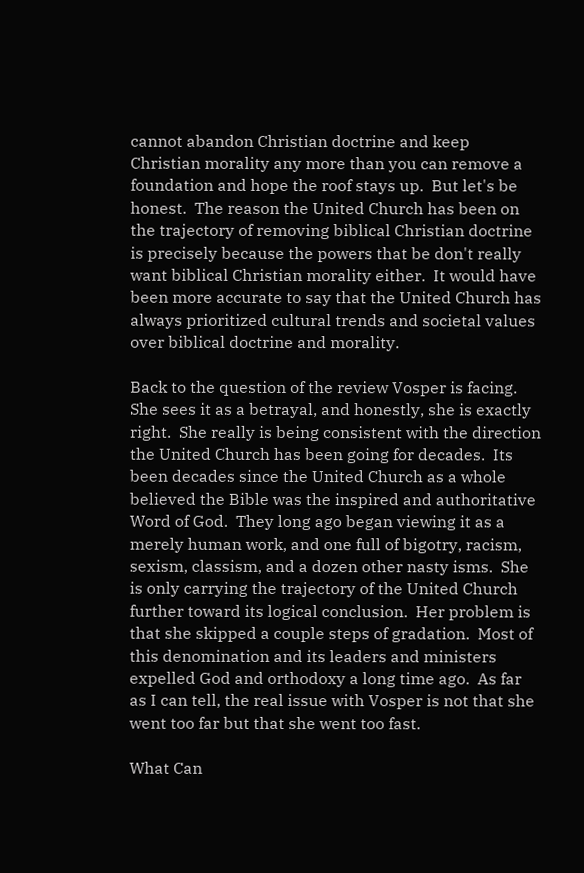cannot abandon Christian doctrine and keep Christian morality any more than you can remove a foundation and hope the roof stays up.  But let's be honest.  The reason the United Church has been on the trajectory of removing biblical Christian doctrine is precisely because the powers that be don't really want biblical Christian morality either.  It would have been more accurate to say that the United Church has always prioritized cultural trends and societal values over biblical doctrine and morality.

Back to the question of the review Vosper is facing.  She sees it as a betrayal, and honestly, she is exactly right.  She really is being consistent with the direction the United Church has been going for decades.  Its been decades since the United Church as a whole believed the Bible was the inspired and authoritative Word of God.  They long ago began viewing it as a merely human work, and one full of bigotry, racism, sexism, classism, and a dozen other nasty isms.  She is only carrying the trajectory of the United Church further toward its logical conclusion.  Her problem is that she skipped a couple steps of gradation.  Most of this denomination and its leaders and ministers expelled God and orthodoxy a long time ago.  As far as I can tell, the real issue with Vosper is not that she went too far but that she went too fast.

What Can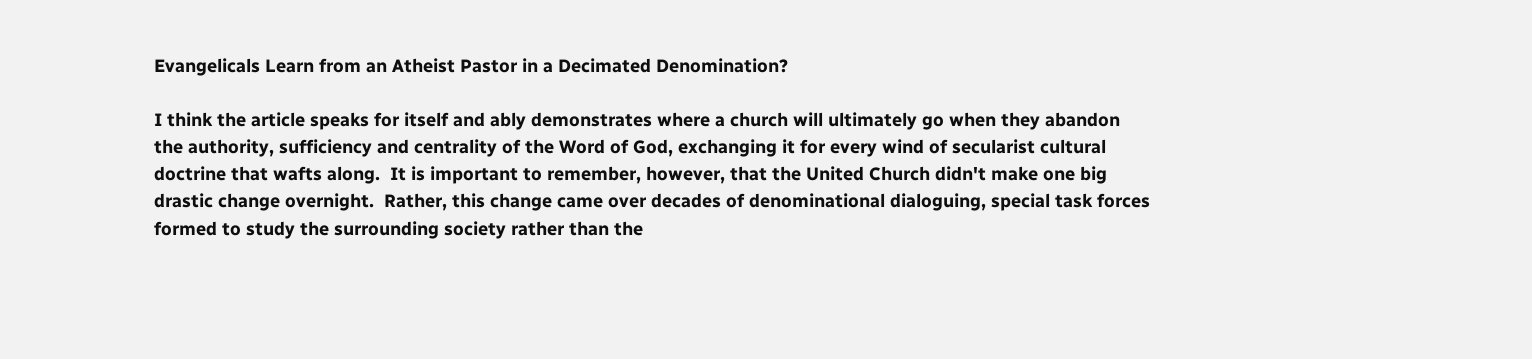Evangelicals Learn from an Atheist Pastor in a Decimated Denomination?

I think the article speaks for itself and ably demonstrates where a church will ultimately go when they abandon the authority, sufficiency and centrality of the Word of God, exchanging it for every wind of secularist cultural doctrine that wafts along.  It is important to remember, however, that the United Church didn't make one big drastic change overnight.  Rather, this change came over decades of denominational dialoguing, special task forces formed to study the surrounding society rather than the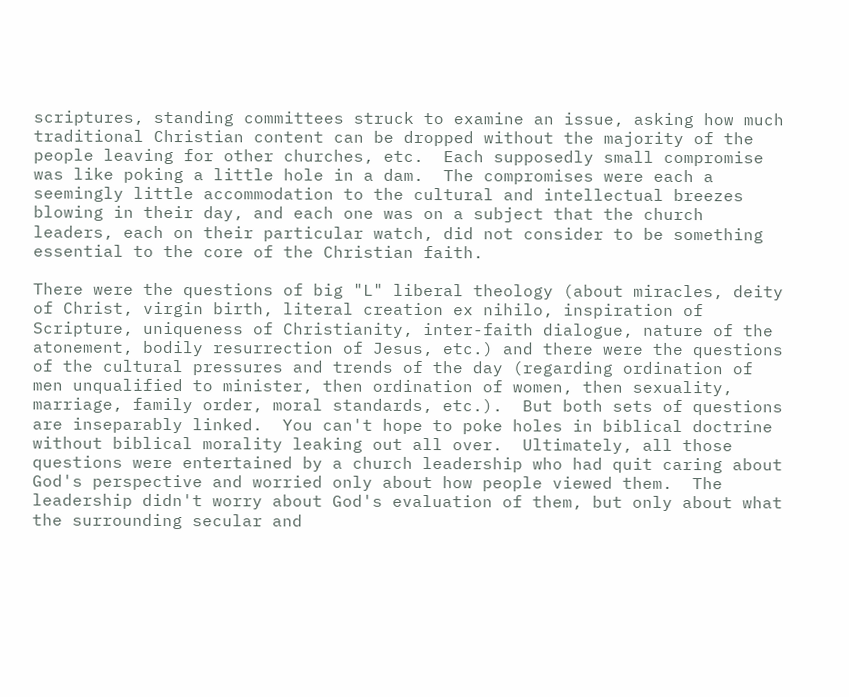scriptures, standing committees struck to examine an issue, asking how much traditional Christian content can be dropped without the majority of the people leaving for other churches, etc.  Each supposedly small compromise was like poking a little hole in a dam.  The compromises were each a seemingly little accommodation to the cultural and intellectual breezes blowing in their day, and each one was on a subject that the church leaders, each on their particular watch, did not consider to be something essential to the core of the Christian faith.

There were the questions of big "L" liberal theology (about miracles, deity of Christ, virgin birth, literal creation ex nihilo, inspiration of Scripture, uniqueness of Christianity, inter-faith dialogue, nature of the atonement, bodily resurrection of Jesus, etc.) and there were the questions of the cultural pressures and trends of the day (regarding ordination of men unqualified to minister, then ordination of women, then sexuality, marriage, family order, moral standards, etc.).  But both sets of questions are inseparably linked.  You can't hope to poke holes in biblical doctrine without biblical morality leaking out all over.  Ultimately, all those questions were entertained by a church leadership who had quit caring about God's perspective and worried only about how people viewed them.  The leadership didn't worry about God's evaluation of them, but only about what the surrounding secular and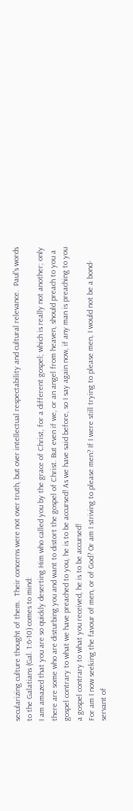secularizing culture thought of them.  Their concerns were not over truth, but over intellectual respectability and cultural relevance.  Paul's words to the Galatians (Gal. 1:6-10) comes to mind:
I am amazed that you are so quickly deserting Him who called you by the grace of Christ, for a different gospel; which is really not another; only there are some who are disturbing you and want to distort the gospel of Christ. But even if we, or an angel from heaven, should preach to you a gospel contrary to what we have preached to you, he is to be accursed! As we have said before, so I say again now, if any man is preaching to you a gospel contrary to what you received, he is to be accursed!
For am I now seeking the favour of men, or of God? Or am I striving to please men? If I were still trying to please men, I would not be a bond-servant of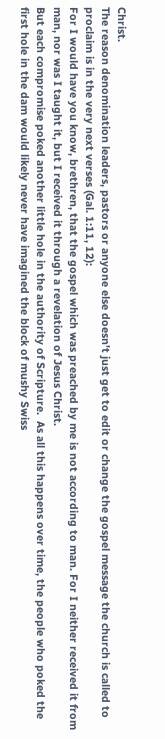Christ.
The reason denomination leaders, pastors or anyone else doesn't just get to edit or change the gospel message the church is called to proclaim is in the very next verses (Gal. 1:11, 12):
For I would have you know, brethren, that the gospel which was preached by me is not according to man. For I neither received it from man, nor was I taught it, but I received it through a revelation of Jesus Christ.
But each compromise poked another little hole in the authority of Scripture.  As all this happens over time, the people who poked the first hole in the dam would likely never have imagined the block of mushy Swiss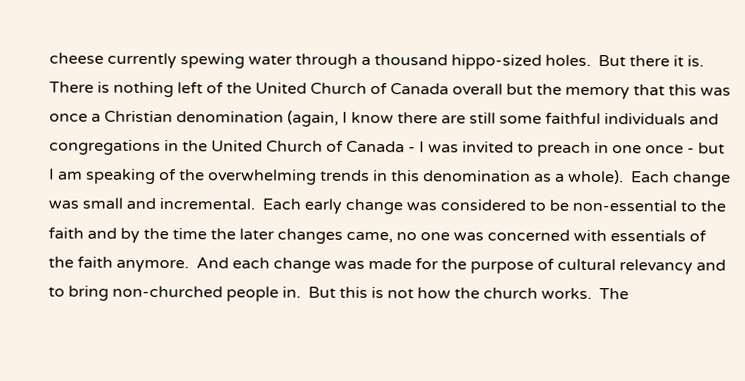cheese currently spewing water through a thousand hippo-sized holes.  But there it is.  There is nothing left of the United Church of Canada overall but the memory that this was once a Christian denomination (again, I know there are still some faithful individuals and congregations in the United Church of Canada - I was invited to preach in one once - but I am speaking of the overwhelming trends in this denomination as a whole).  Each change was small and incremental.  Each early change was considered to be non-essential to the faith and by the time the later changes came, no one was concerned with essentials of the faith anymore.  And each change was made for the purpose of cultural relevancy and to bring non-churched people in.  But this is not how the church works.  The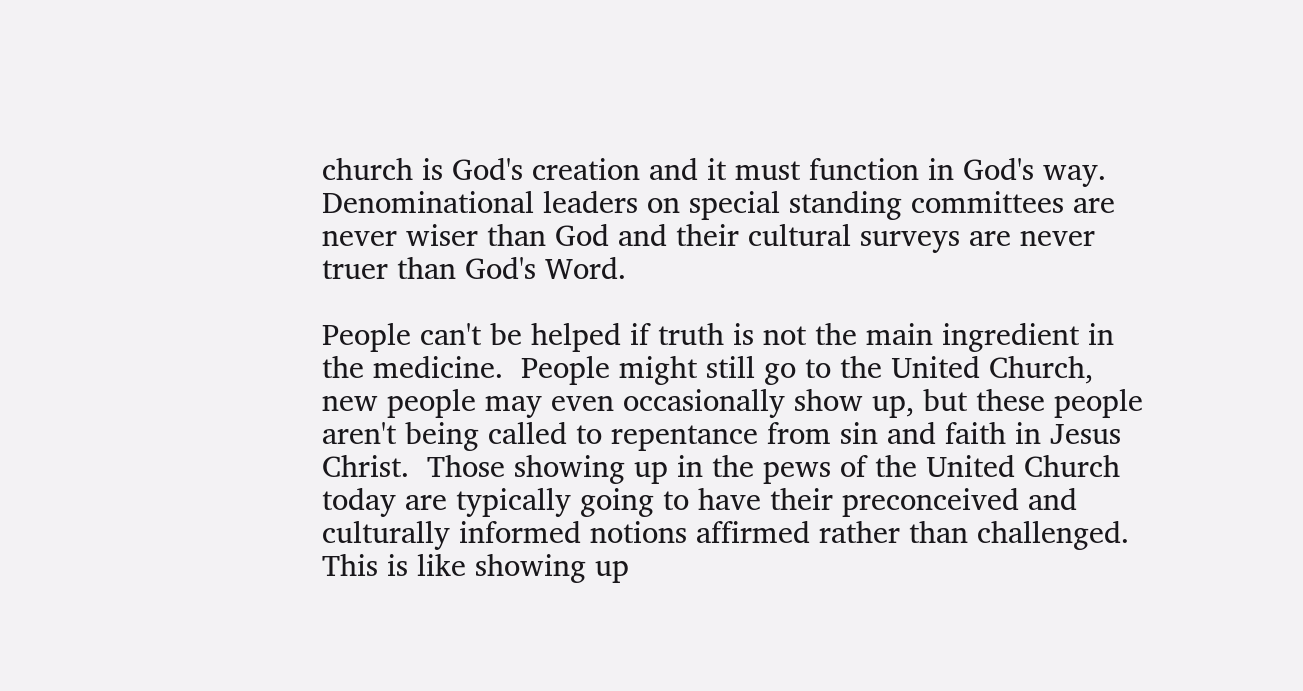church is God's creation and it must function in God's way.  Denominational leaders on special standing committees are never wiser than God and their cultural surveys are never truer than God's Word.

People can't be helped if truth is not the main ingredient in the medicine.  People might still go to the United Church, new people may even occasionally show up, but these people aren't being called to repentance from sin and faith in Jesus Christ.  Those showing up in the pews of the United Church today are typically going to have their preconceived and culturally informed notions affirmed rather than challenged.  This is like showing up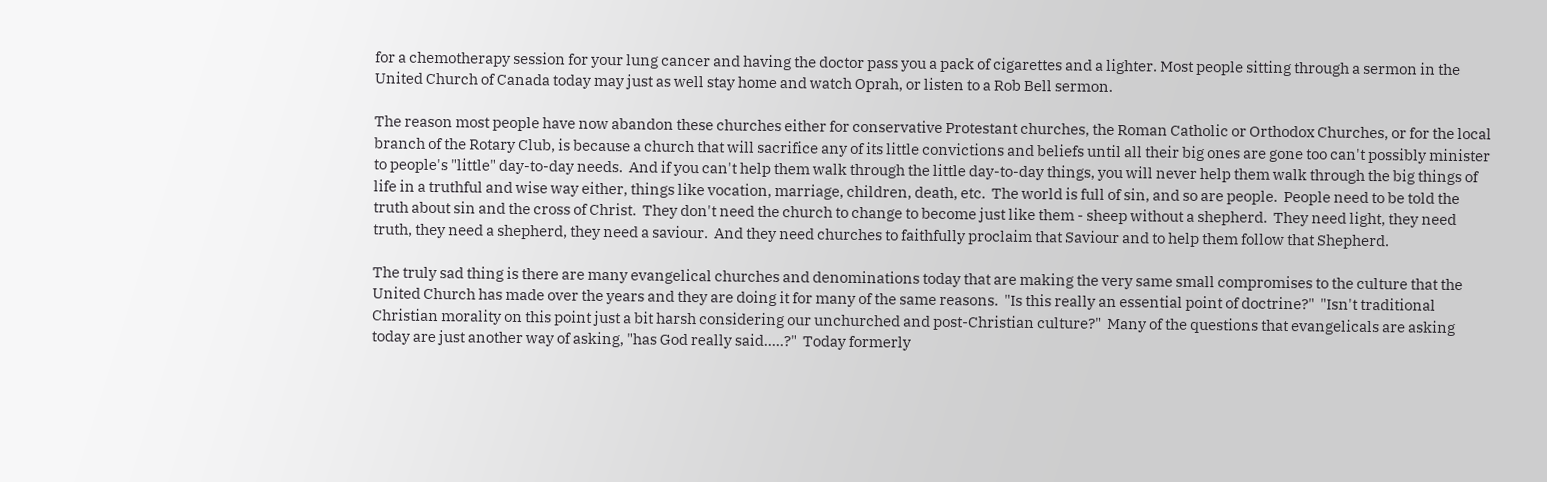for a chemotherapy session for your lung cancer and having the doctor pass you a pack of cigarettes and a lighter. Most people sitting through a sermon in the United Church of Canada today may just as well stay home and watch Oprah, or listen to a Rob Bell sermon.

The reason most people have now abandon these churches either for conservative Protestant churches, the Roman Catholic or Orthodox Churches, or for the local branch of the Rotary Club, is because a church that will sacrifice any of its little convictions and beliefs until all their big ones are gone too can't possibly minister to people's "little" day-to-day needs.  And if you can't help them walk through the little day-to-day things, you will never help them walk through the big things of life in a truthful and wise way either, things like vocation, marriage, children, death, etc.  The world is full of sin, and so are people.  People need to be told the truth about sin and the cross of Christ.  They don't need the church to change to become just like them - sheep without a shepherd.  They need light, they need truth, they need a shepherd, they need a saviour.  And they need churches to faithfully proclaim that Saviour and to help them follow that Shepherd.

The truly sad thing is there are many evangelical churches and denominations today that are making the very same small compromises to the culture that the United Church has made over the years and they are doing it for many of the same reasons.  "Is this really an essential point of doctrine?"  "Isn't traditional Christian morality on this point just a bit harsh considering our unchurched and post-Christian culture?"  Many of the questions that evangelicals are asking today are just another way of asking, "has God really said.....?"  Today formerly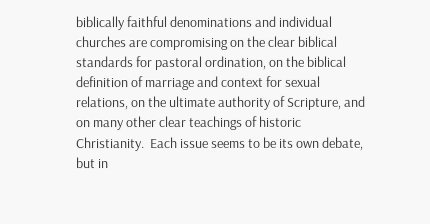biblically faithful denominations and individual churches are compromising on the clear biblical standards for pastoral ordination, on the biblical definition of marriage and context for sexual relations, on the ultimate authority of Scripture, and on many other clear teachings of historic Christianity.  Each issue seems to be its own debate, but in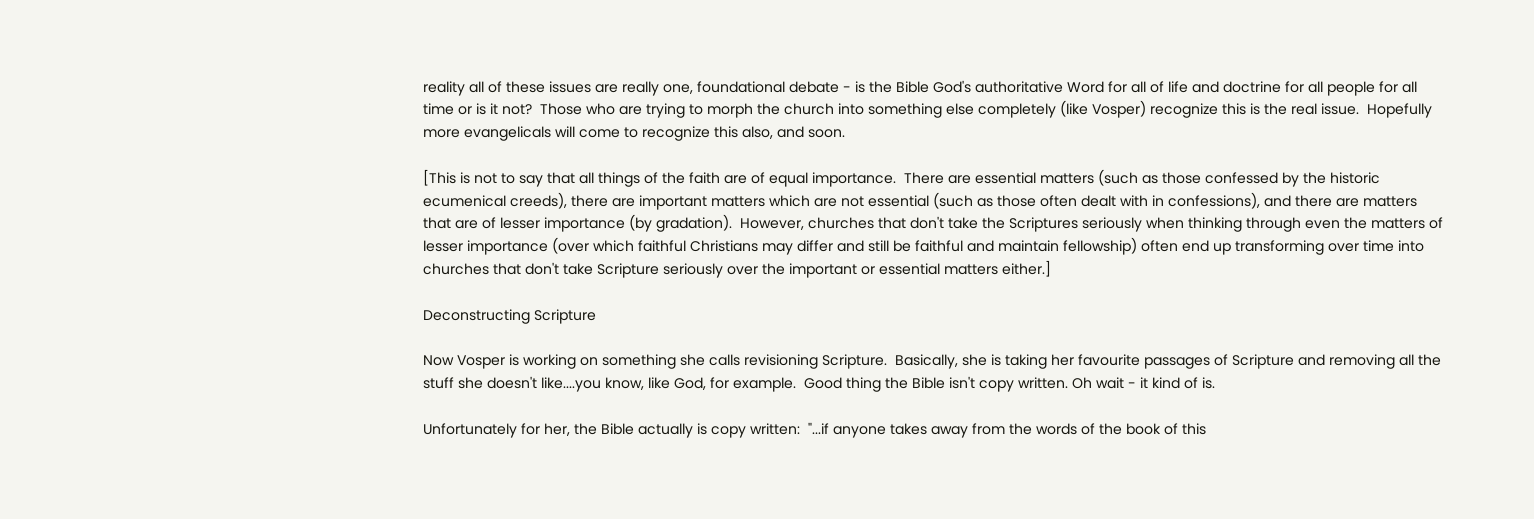reality all of these issues are really one, foundational debate - is the Bible God's authoritative Word for all of life and doctrine for all people for all time or is it not?  Those who are trying to morph the church into something else completely (like Vosper) recognize this is the real issue.  Hopefully more evangelicals will come to recognize this also, and soon.

[This is not to say that all things of the faith are of equal importance.  There are essential matters (such as those confessed by the historic ecumenical creeds), there are important matters which are not essential (such as those often dealt with in confessions), and there are matters that are of lesser importance (by gradation).  However, churches that don't take the Scriptures seriously when thinking through even the matters of lesser importance (over which faithful Christians may differ and still be faithful and maintain fellowship) often end up transforming over time into churches that don't take Scripture seriously over the important or essential matters either.]

Deconstructing Scripture

Now Vosper is working on something she calls revisioning Scripture.  Basically, she is taking her favourite passages of Scripture and removing all the stuff she doesn't like....you know, like God, for example.  Good thing the Bible isn't copy written. Oh wait - it kind of is.

Unfortunately for her, the Bible actually is copy written:  "...if anyone takes away from the words of the book of this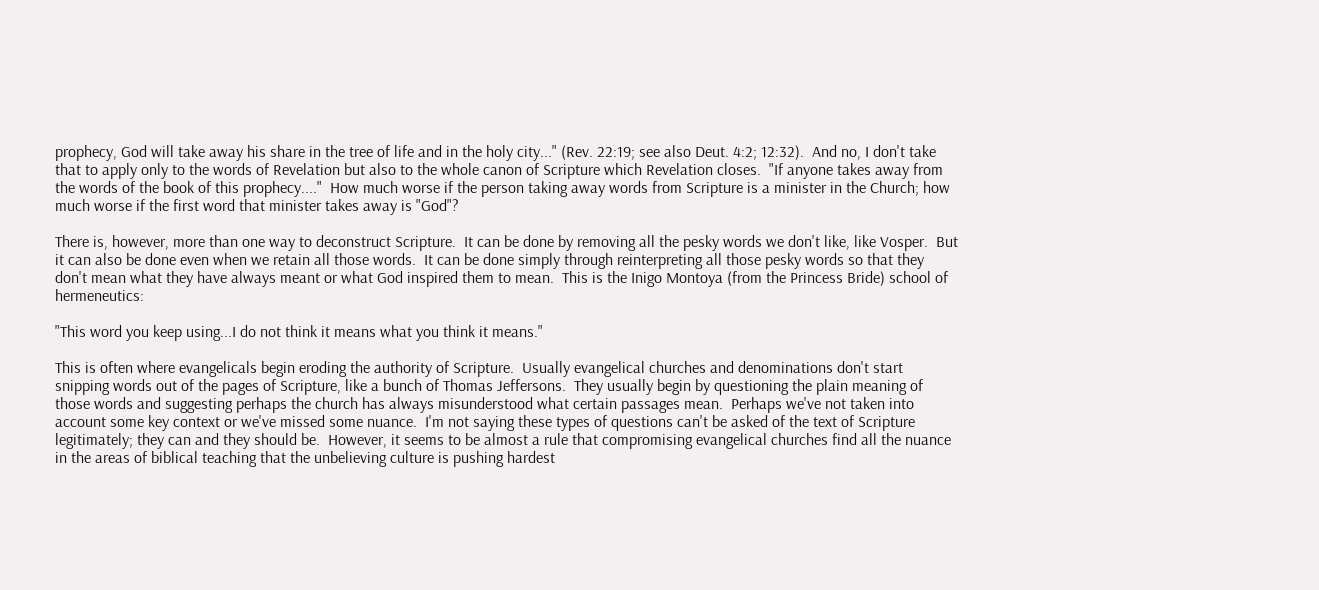prophecy, God will take away his share in the tree of life and in the holy city..." (Rev. 22:19; see also Deut. 4:2; 12:32).  And no, I don't take that to apply only to the words of Revelation but also to the whole canon of Scripture which Revelation closes.  "If anyone takes away from the words of the book of this prophecy...."  How much worse if the person taking away words from Scripture is a minister in the Church; how much worse if the first word that minister takes away is "God"?

There is, however, more than one way to deconstruct Scripture.  It can be done by removing all the pesky words we don't like, like Vosper.  But it can also be done even when we retain all those words.  It can be done simply through reinterpreting all those pesky words so that they don't mean what they have always meant or what God inspired them to mean.  This is the Inigo Montoya (from the Princess Bride) school of hermeneutics:

"This word you keep using...I do not think it means what you think it means."

This is often where evangelicals begin eroding the authority of Scripture.  Usually evangelical churches and denominations don't start snipping words out of the pages of Scripture, like a bunch of Thomas Jeffersons.  They usually begin by questioning the plain meaning of those words and suggesting perhaps the church has always misunderstood what certain passages mean.  Perhaps we've not taken into account some key context or we've missed some nuance.  I'm not saying these types of questions can't be asked of the text of Scripture legitimately; they can and they should be.  However, it seems to be almost a rule that compromising evangelical churches find all the nuance in the areas of biblical teaching that the unbelieving culture is pushing hardest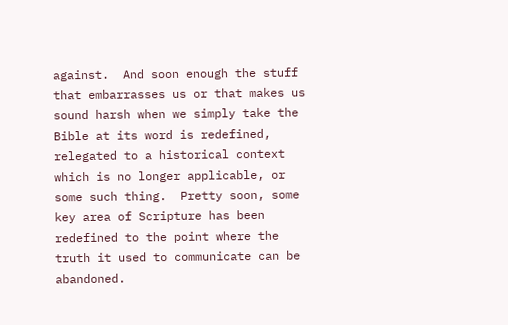against.  And soon enough the stuff that embarrasses us or that makes us sound harsh when we simply take the Bible at its word is redefined, relegated to a historical context which is no longer applicable, or some such thing.  Pretty soon, some key area of Scripture has been redefined to the point where the truth it used to communicate can be abandoned.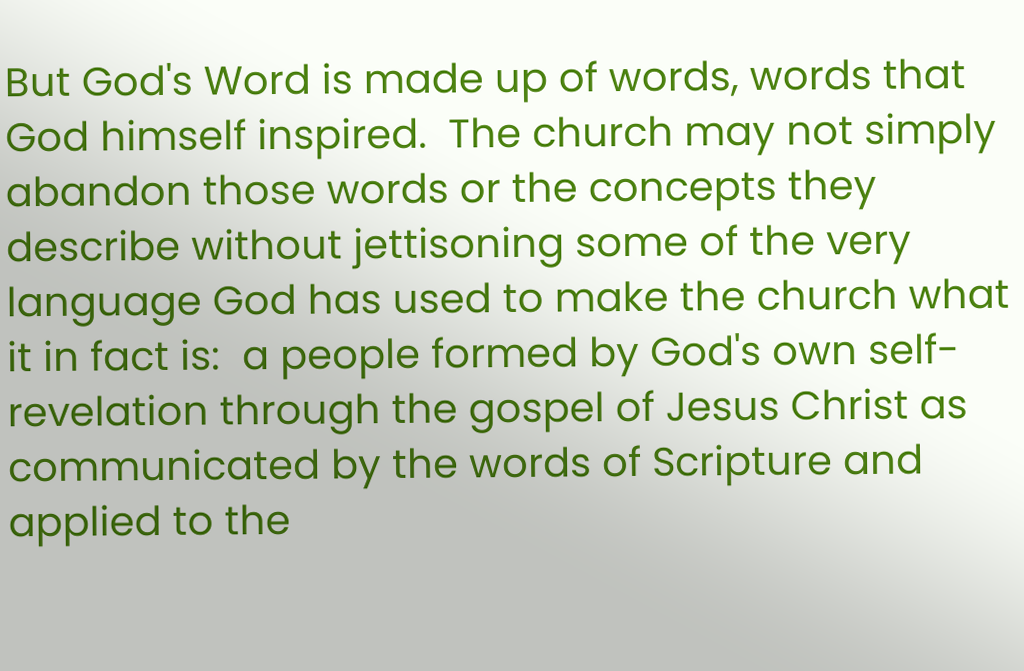But God's Word is made up of words, words that God himself inspired.  The church may not simply abandon those words or the concepts they describe without jettisoning some of the very language God has used to make the church what it in fact is:  a people formed by God's own self-revelation through the gospel of Jesus Christ as communicated by the words of Scripture and applied to the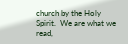church by the Holy Spirit.  We are what we read,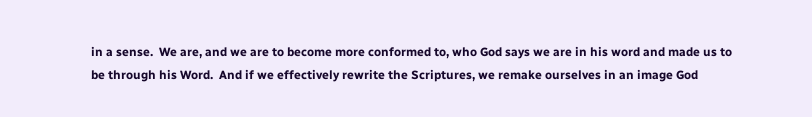in a sense.  We are, and we are to become more conformed to, who God says we are in his word and made us to be through his Word.  And if we effectively rewrite the Scriptures, we remake ourselves in an image God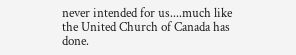never intended for us....much like the United Church of Canada has done.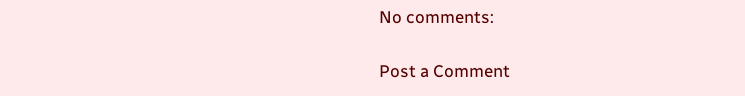No comments:

Post a Comment